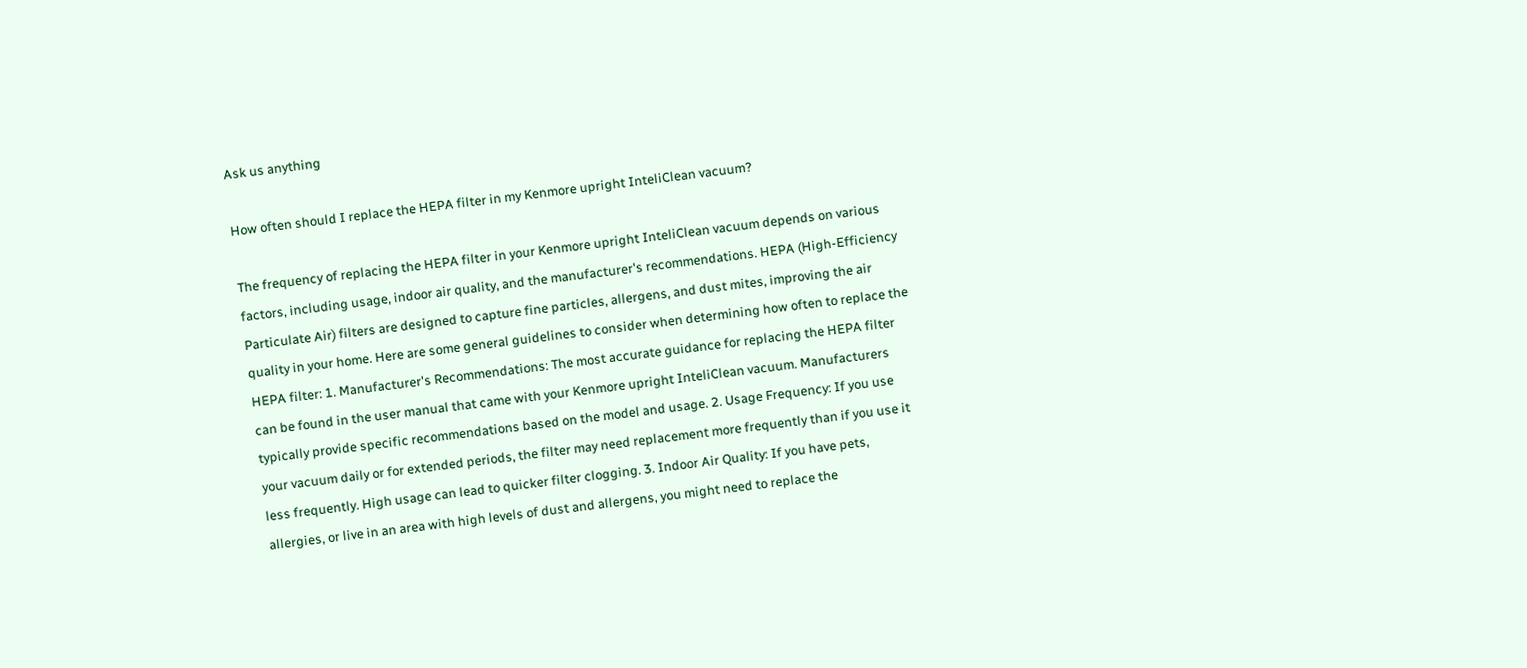Ask us anything

How often should I replace the HEPA filter in my Kenmore upright InteliClean vacuum?

The frequency of replacing the HEPA filter in your Kenmore upright InteliClean vacuum depends on various factors, including usage, indoor air quality, and the manufacturer's recommendations. HEPA (High-Efficiency Particulate Air) filters are designed to capture fine particles, allergens, and dust mites, improving the air quality in your home. Here are some general guidelines to consider when determining how often to replace the HEPA filter: 1. Manufacturer's Recommendations: The most accurate guidance for replacing the HEPA filter can be found in the user manual that came with your Kenmore upright InteliClean vacuum. Manufacturers typically provide specific recommendations based on the model and usage. 2. Usage Frequency: If you use your vacuum daily or for extended periods, the filter may need replacement more frequently than if you use it less frequently. High usage can lead to quicker filter clogging. 3. Indoor Air Quality: If you have pets, allergies, or live in an area with high levels of dust and allergens, you might need to replace the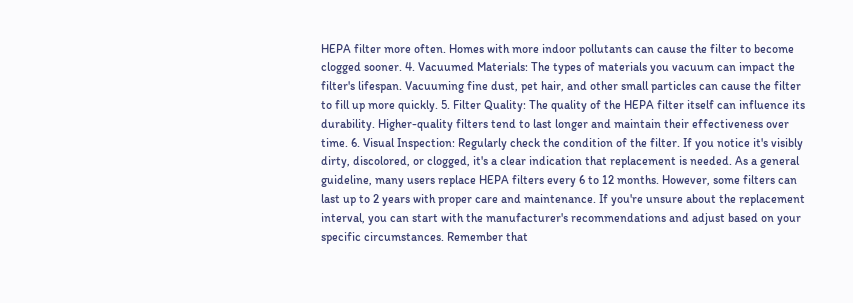HEPA filter more often. Homes with more indoor pollutants can cause the filter to become clogged sooner. 4. Vacuumed Materials: The types of materials you vacuum can impact the filter's lifespan. Vacuuming fine dust, pet hair, and other small particles can cause the filter to fill up more quickly. 5. Filter Quality: The quality of the HEPA filter itself can influence its durability. Higher-quality filters tend to last longer and maintain their effectiveness over time. 6. Visual Inspection: Regularly check the condition of the filter. If you notice it's visibly dirty, discolored, or clogged, it's a clear indication that replacement is needed. As a general guideline, many users replace HEPA filters every 6 to 12 months. However, some filters can last up to 2 years with proper care and maintenance. If you're unsure about the replacement interval, you can start with the manufacturer's recommendations and adjust based on your specific circumstances. Remember that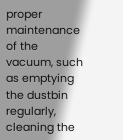proper maintenance of the vacuum, such as emptying the dustbin regularly, cleaning the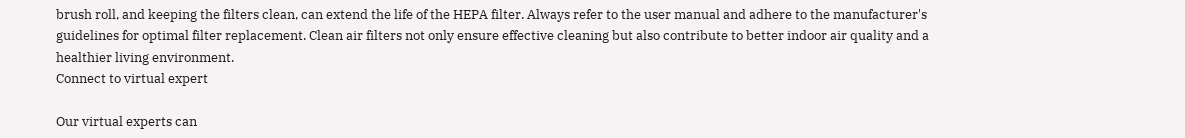brush roll, and keeping the filters clean, can extend the life of the HEPA filter. Always refer to the user manual and adhere to the manufacturer's guidelines for optimal filter replacement. Clean air filters not only ensure effective cleaning but also contribute to better indoor air quality and a healthier living environment.
Connect to virtual expert

Our virtual experts can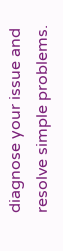diagnose your issue and resolve simple problems.